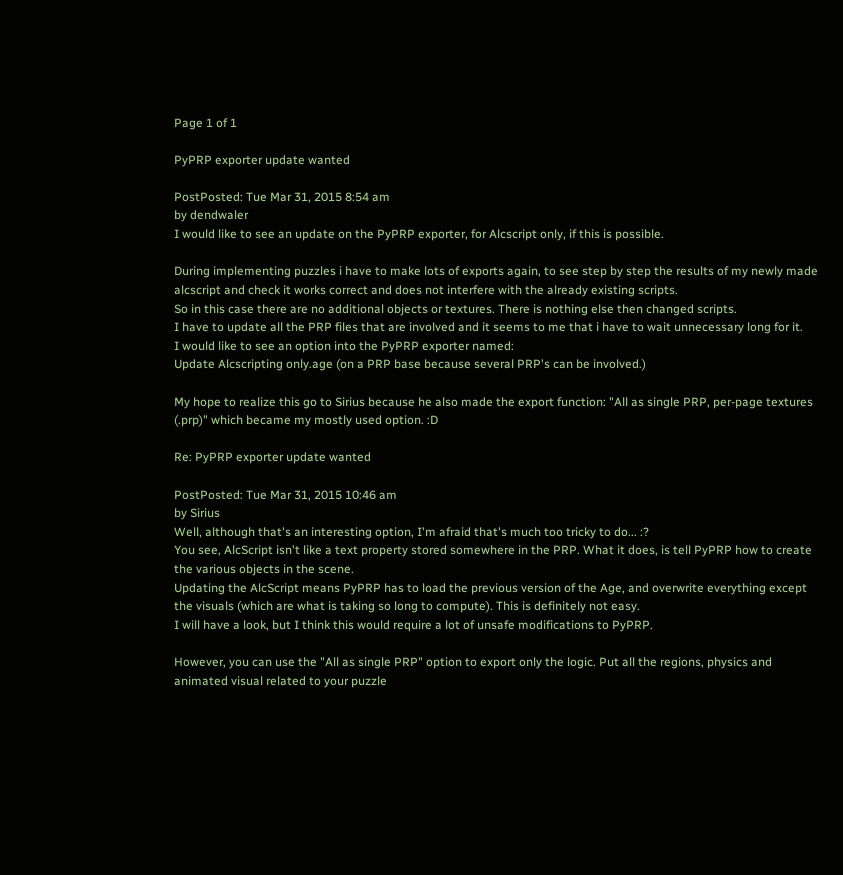Page 1 of 1

PyPRP exporter update wanted

PostPosted: Tue Mar 31, 2015 8:54 am
by dendwaler
I would like to see an update on the PyPRP exporter, for Alcscript only, if this is possible.

During implementing puzzles i have to make lots of exports again, to see step by step the results of my newly made alcscript and check it works correct and does not interfere with the already existing scripts.
So in this case there are no additional objects or textures. There is nothing else then changed scripts.
I have to update all the PRP files that are involved and it seems to me that i have to wait unnecessary long for it.
I would like to see an option into the PyPRP exporter named:
Update Alcscripting only.age (on a PRP base because several PRP's can be involved.)

My hope to realize this go to Sirius because he also made the export function: "All as single PRP, per-page textures (.prp)" which became my mostly used option. :D

Re: PyPRP exporter update wanted

PostPosted: Tue Mar 31, 2015 10:46 am
by Sirius
Well, although that's an interesting option, I'm afraid that's much too tricky to do... :?
You see, AlcScript isn't like a text property stored somewhere in the PRP. What it does, is tell PyPRP how to create the various objects in the scene.
Updating the AlcScript means PyPRP has to load the previous version of the Age, and overwrite everything except the visuals (which are what is taking so long to compute). This is definitely not easy.
I will have a look, but I think this would require a lot of unsafe modifications to PyPRP.

However, you can use the "All as single PRP" option to export only the logic. Put all the regions, physics and animated visual related to your puzzle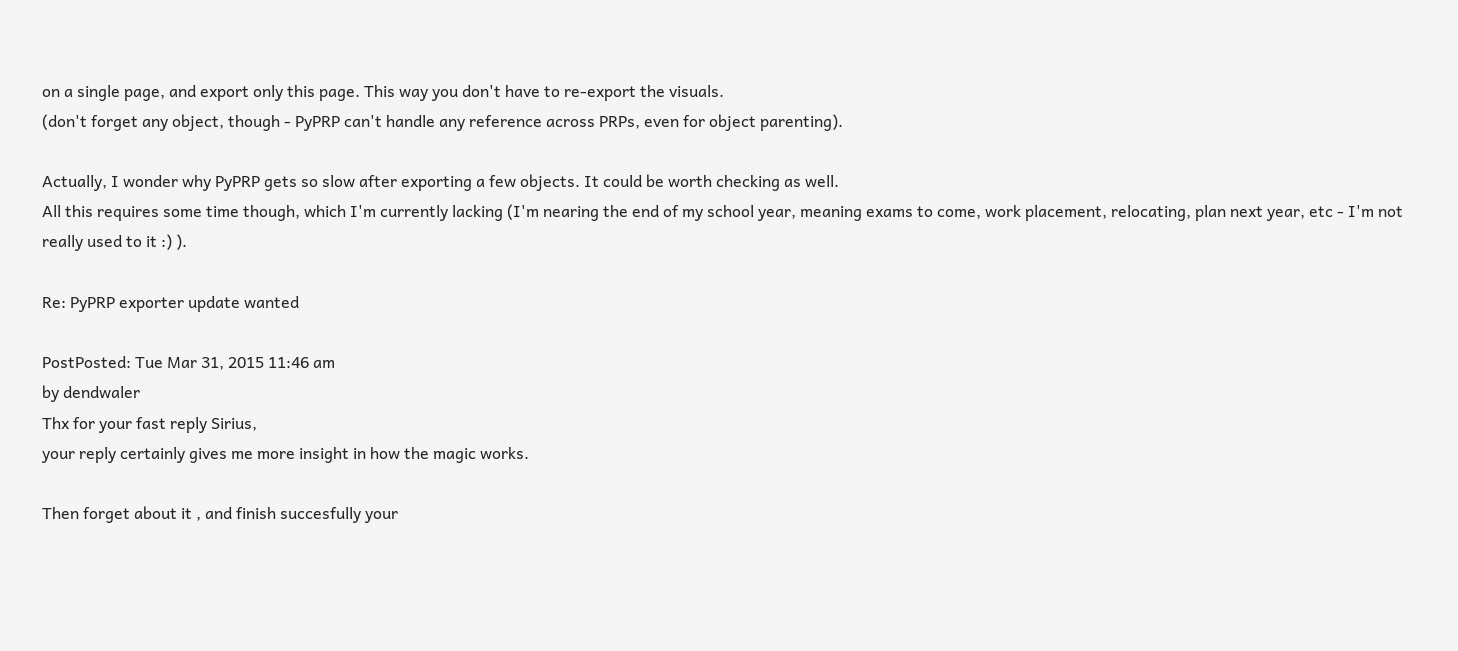on a single page, and export only this page. This way you don't have to re-export the visuals.
(don't forget any object, though - PyPRP can't handle any reference across PRPs, even for object parenting).

Actually, I wonder why PyPRP gets so slow after exporting a few objects. It could be worth checking as well.
All this requires some time though, which I'm currently lacking (I'm nearing the end of my school year, meaning exams to come, work placement, relocating, plan next year, etc - I'm not really used to it :) ).

Re: PyPRP exporter update wanted

PostPosted: Tue Mar 31, 2015 11:46 am
by dendwaler
Thx for your fast reply Sirius,
your reply certainly gives me more insight in how the magic works.

Then forget about it , and finish succesfully your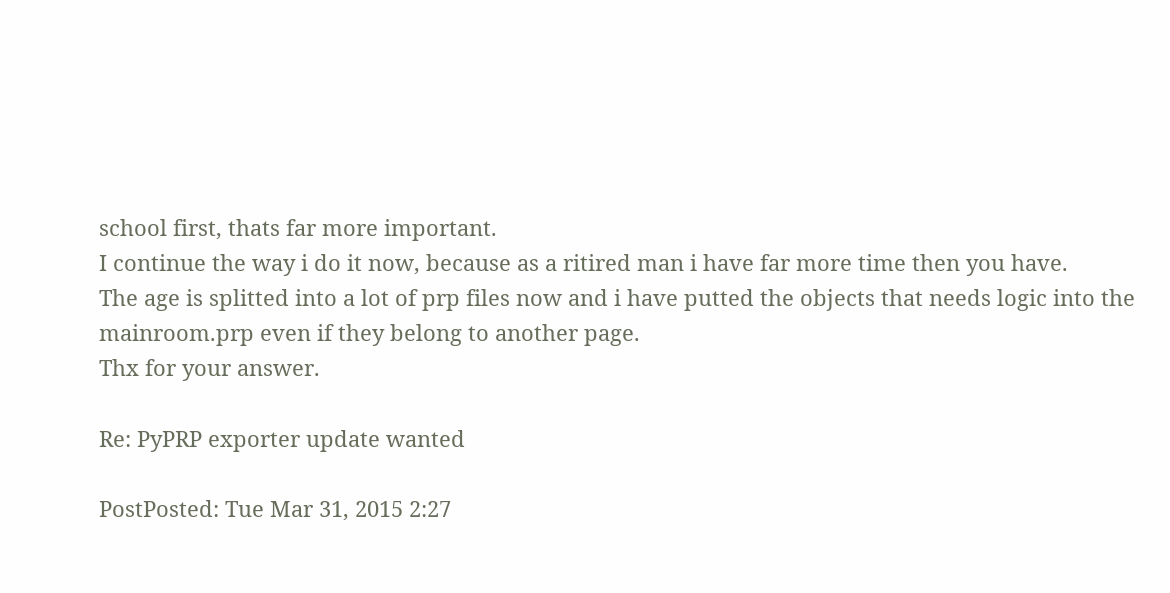school first, thats far more important.
I continue the way i do it now, because as a ritired man i have far more time then you have.
The age is splitted into a lot of prp files now and i have putted the objects that needs logic into the mainroom.prp even if they belong to another page.
Thx for your answer.

Re: PyPRP exporter update wanted

PostPosted: Tue Mar 31, 2015 2:27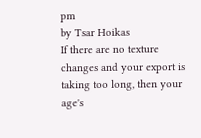pm
by Tsar Hoikas
If there are no texture changes and your export is taking too long, then your age's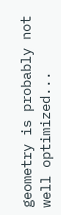geometry is probably not well optimized...